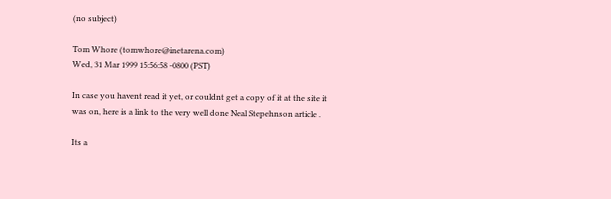(no subject)

Tom Whore (tomwhore@inetarena.com)
Wed, 31 Mar 1999 15:56:58 -0800 (PST)

In case you havent read it yet, or couldnt get a copy of it at the site it
was on, here is a link to the very well done Neal Stepehnson article .

Its a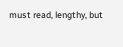must read, lengthy, but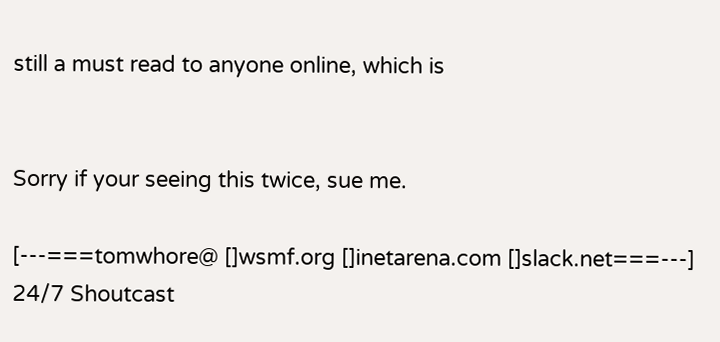still a must read to anyone online, which is


Sorry if your seeing this twice, sue me.

[---===tomwhore@ []wsmf.org []inetarena.com []slack.net===---]
24/7 Shoutcast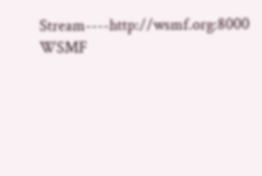Stream----http://wsmf.org:8000
WSMF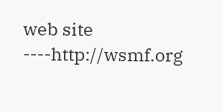web site ----http://wsmf.org